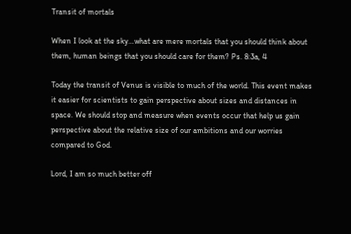Transit of mortals

When I look at the sky…what are mere mortals that you should think about them, human beings that you should care for them? Ps. 8:3a, 4

Today the transit of Venus is visible to much of the world. This event makes it easier for scientists to gain perspective about sizes and distances in space. We should stop and measure when events occur that help us gain perspective about the relative size of our ambitions and our worries compared to God.

Lord, I am so much better off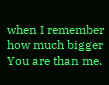when I remember how much bigger You are than me.